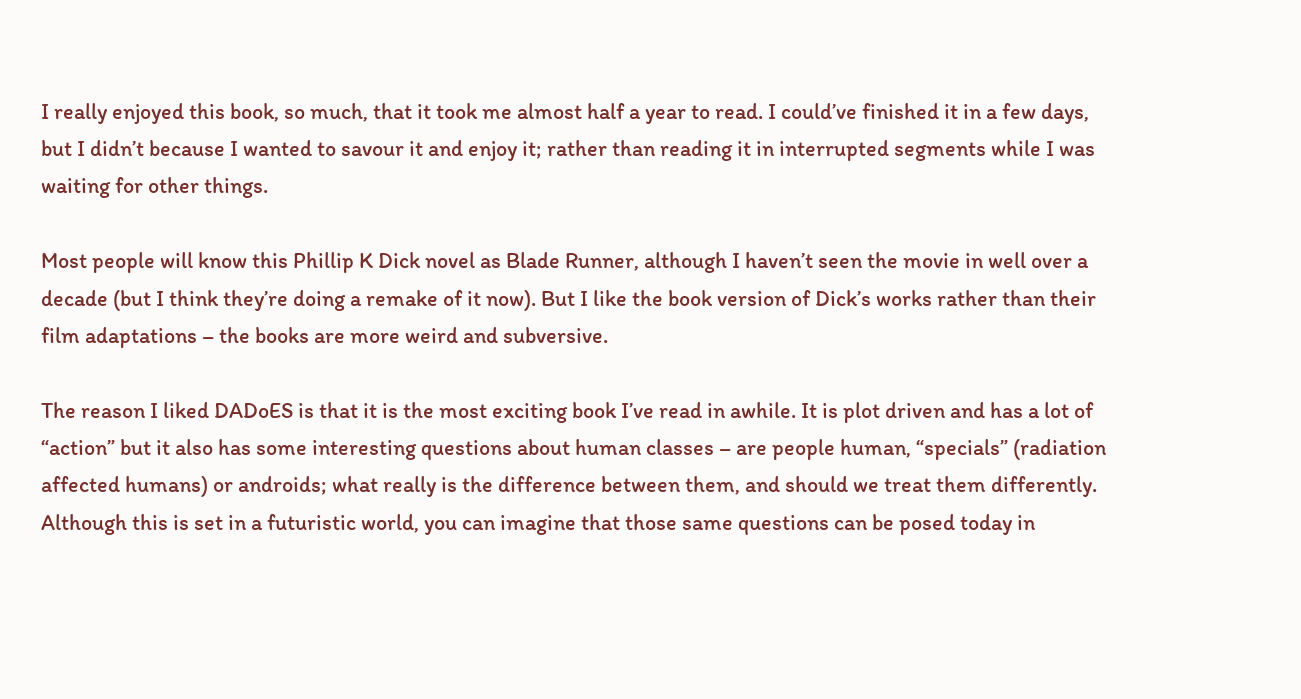I really enjoyed this book, so much, that it took me almost half a year to read. I could’ve finished it in a few days, but I didn’t because I wanted to savour it and enjoy it; rather than reading it in interrupted segments while I was waiting for other things.

Most people will know this Phillip K Dick novel as Blade Runner, although I haven’t seen the movie in well over a decade (but I think they’re doing a remake of it now). But I like the book version of Dick’s works rather than their film adaptations – the books are more weird and subversive.

The reason I liked DADoES is that it is the most exciting book I’ve read in awhile. It is plot driven and has a lot of “action” but it also has some interesting questions about human classes – are people human, “specials” (radiation affected humans) or androids; what really is the difference between them, and should we treat them differently. Although this is set in a futuristic world, you can imagine that those same questions can be posed today in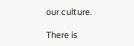our culture.

There is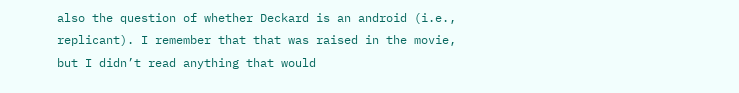also the question of whether Deckard is an android (i.e., replicant). I remember that that was raised in the movie, but I didn’t read anything that would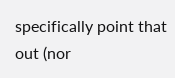specifically point that out (nor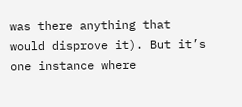was there anything that would disprove it). But it’s one instance where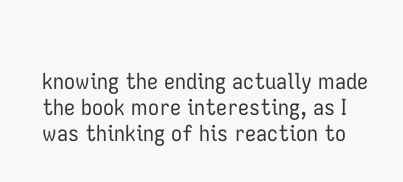knowing the ending actually made the book more interesting, as I was thinking of his reaction to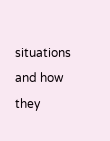situations and how they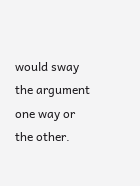would sway the argument one way or the other.